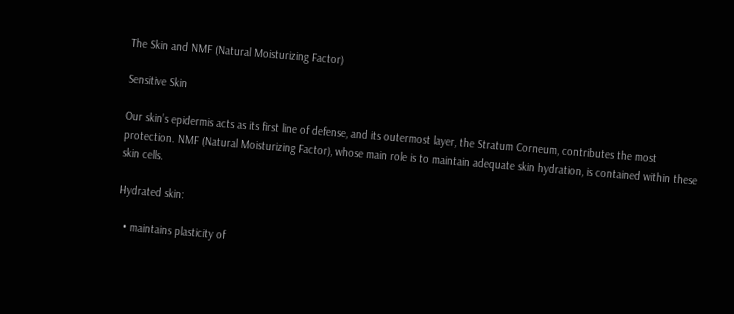The Skin and NMF (Natural Moisturizing Factor)

Sensitive Skin

Our skin’s epidermis acts as its first line of defense, and its outermost layer, the Stratum Corneum, contributes the most protection. NMF (Natural Moisturizing Factor), whose main role is to maintain adequate skin hydration, is contained within these skin cells.

Hydrated skin:

  • maintains plasticity of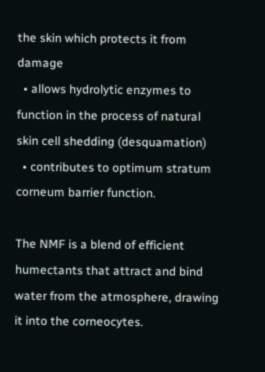the skin which protects it from damage
  • allows hydrolytic enzymes to function in the process of natural skin cell shedding (desquamation)
  • contributes to optimum stratum corneum barrier function.

The NMF is a blend of efficient humectants that attract and bind water from the atmosphere, drawing it into the corneocytes.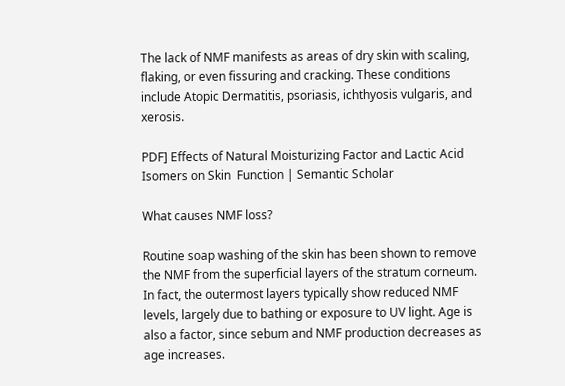The lack of NMF manifests as areas of dry skin with scaling, flaking, or even fissuring and cracking. These conditions include Atopic Dermatitis, psoriasis, ichthyosis vulgaris, and xerosis.

PDF] Effects of Natural Moisturizing Factor and Lactic Acid Isomers on Skin  Function | Semantic Scholar

What causes NMF loss?

Routine soap washing of the skin has been shown to remove the NMF from the superficial layers of the stratum corneum. In fact, the outermost layers typically show reduced NMF levels, largely due to bathing or exposure to UV light. Age is also a factor, since sebum and NMF production decreases as age increases.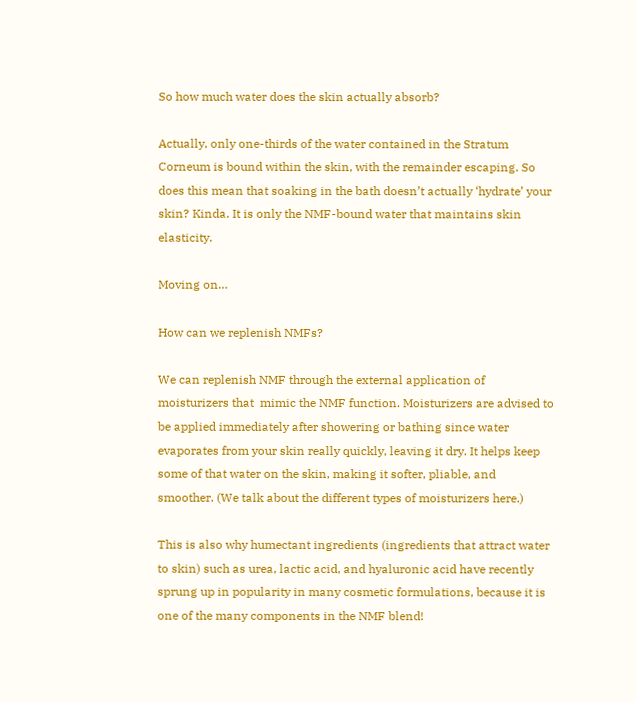So how much water does the skin actually absorb?

Actually, only one-thirds of the water contained in the Stratum Corneum is bound within the skin, with the remainder escaping. So does this mean that soaking in the bath doesn’t actually ‘hydrate’ your skin? Kinda. It is only the NMF-bound water that maintains skin elasticity.

Moving on…

How can we replenish NMFs?

We can replenish NMF through the external application of moisturizers that  mimic the NMF function. Moisturizers are advised to be applied immediately after showering or bathing since water evaporates from your skin really quickly, leaving it dry. It helps keep some of that water on the skin, making it softer, pliable, and smoother. (We talk about the different types of moisturizers here.)

This is also why humectant ingredients (ingredients that attract water to skin) such as urea, lactic acid, and hyaluronic acid have recently sprung up in popularity in many cosmetic formulations, because it is one of the many components in the NMF blend!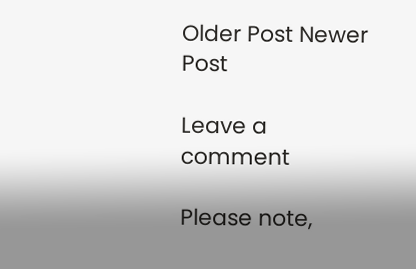Older Post Newer Post

Leave a comment

Please note,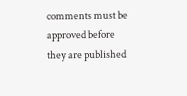comments must be approved before they are published